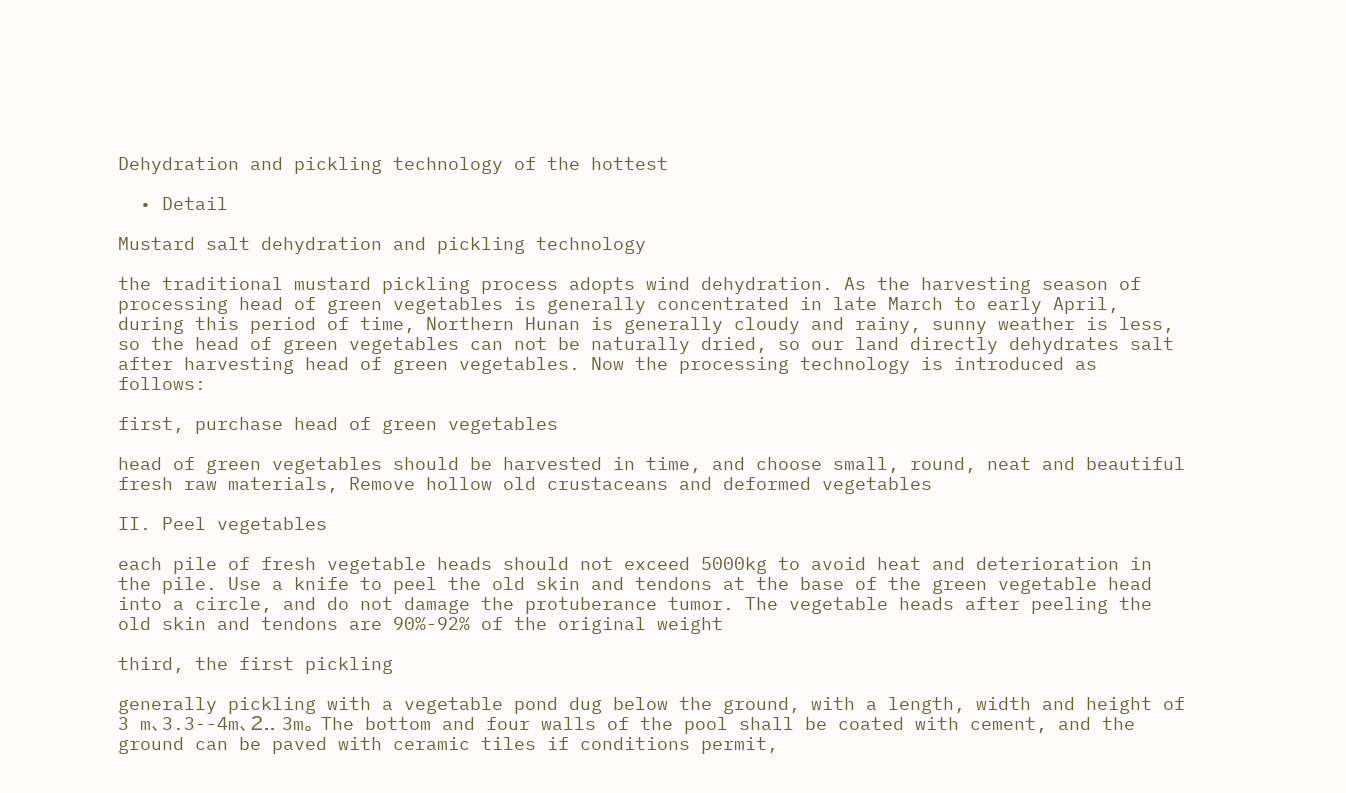Dehydration and pickling technology of the hottest

  • Detail

Mustard salt dehydration and pickling technology

the traditional mustard pickling process adopts wind dehydration. As the harvesting season of processing head of green vegetables is generally concentrated in late March to early April, during this period of time, Northern Hunan is generally cloudy and rainy, sunny weather is less, so the head of green vegetables can not be naturally dried, so our land directly dehydrates salt after harvesting head of green vegetables. Now the processing technology is introduced as follows:

first, purchase head of green vegetables

head of green vegetables should be harvested in time, and choose small, round, neat and beautiful fresh raw materials, Remove hollow old crustaceans and deformed vegetables

II. Peel vegetables

each pile of fresh vegetable heads should not exceed 5000kg to avoid heat and deterioration in the pile. Use a knife to peel the old skin and tendons at the base of the green vegetable head into a circle, and do not damage the protuberance tumor. The vegetable heads after peeling the old skin and tendons are 90%-92% of the original weight

third, the first pickling

generally pickling with a vegetable pond dug below the ground, with a length, width and height of 3 m、3.3--4m、2.. 3m。 The bottom and four walls of the pool shall be coated with cement, and the ground can be paved with ceramic tiles if conditions permit,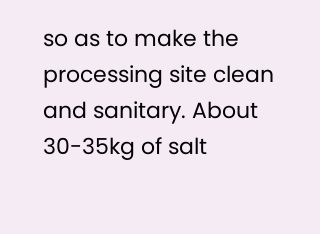so as to make the processing site clean and sanitary. About 30-35kg of salt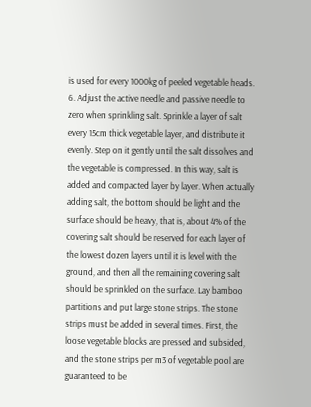is used for every 1000kg of peeled vegetable heads. 6. Adjust the active needle and passive needle to zero when sprinkling salt. Sprinkle a layer of salt every 15cm thick vegetable layer, and distribute it evenly. Step on it gently until the salt dissolves and the vegetable is compressed. In this way, salt is added and compacted layer by layer. When actually adding salt, the bottom should be light and the surface should be heavy, that is, about 4% of the covering salt should be reserved for each layer of the lowest dozen layers until it is level with the ground, and then all the remaining covering salt should be sprinkled on the surface. Lay bamboo partitions and put large stone strips. The stone strips must be added in several times. First, the loose vegetable blocks are pressed and subsided, and the stone strips per m3 of vegetable pool are guaranteed to be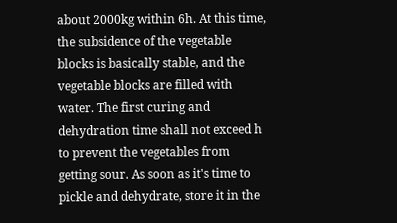about 2000kg within 6h. At this time, the subsidence of the vegetable blocks is basically stable, and the vegetable blocks are filled with water. The first curing and dehydration time shall not exceed h to prevent the vegetables from getting sour. As soon as it's time to pickle and dehydrate, store it in the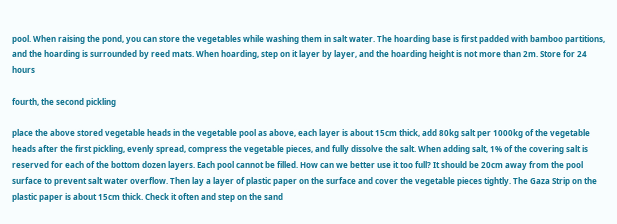pool. When raising the pond, you can store the vegetables while washing them in salt water. The hoarding base is first padded with bamboo partitions, and the hoarding is surrounded by reed mats. When hoarding, step on it layer by layer, and the hoarding height is not more than 2m. Store for 24 hours

fourth, the second pickling

place the above stored vegetable heads in the vegetable pool as above, each layer is about 15cm thick, add 80kg salt per 1000kg of the vegetable heads after the first pickling, evenly spread, compress the vegetable pieces, and fully dissolve the salt. When adding salt, 1% of the covering salt is reserved for each of the bottom dozen layers. Each pool cannot be filled. How can we better use it too full? It should be 20cm away from the pool surface to prevent salt water overflow. Then lay a layer of plastic paper on the surface and cover the vegetable pieces tightly. The Gaza Strip on the plastic paper is about 15cm thick. Check it often and step on the sand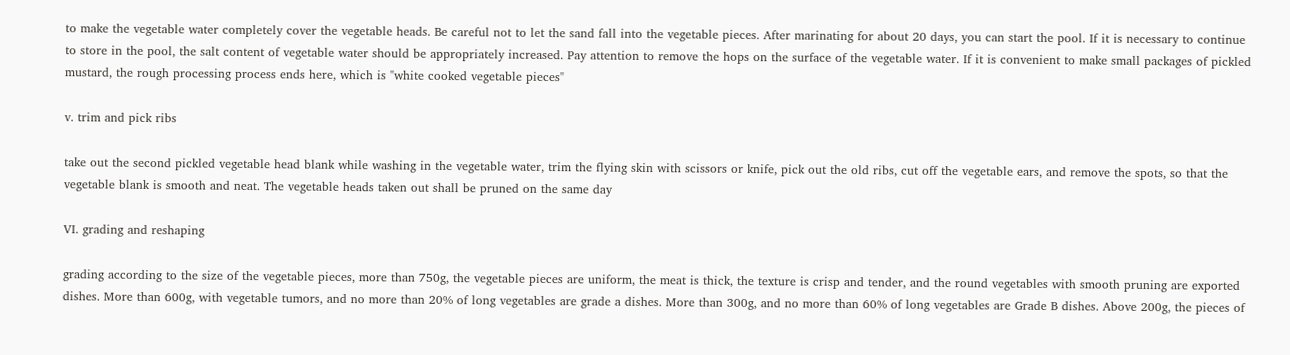to make the vegetable water completely cover the vegetable heads. Be careful not to let the sand fall into the vegetable pieces. After marinating for about 20 days, you can start the pool. If it is necessary to continue to store in the pool, the salt content of vegetable water should be appropriately increased. Pay attention to remove the hops on the surface of the vegetable water. If it is convenient to make small packages of pickled mustard, the rough processing process ends here, which is "white cooked vegetable pieces"

v. trim and pick ribs

take out the second pickled vegetable head blank while washing in the vegetable water, trim the flying skin with scissors or knife, pick out the old ribs, cut off the vegetable ears, and remove the spots, so that the vegetable blank is smooth and neat. The vegetable heads taken out shall be pruned on the same day

VI. grading and reshaping

grading according to the size of the vegetable pieces, more than 750g, the vegetable pieces are uniform, the meat is thick, the texture is crisp and tender, and the round vegetables with smooth pruning are exported dishes. More than 600g, with vegetable tumors, and no more than 20% of long vegetables are grade a dishes. More than 300g, and no more than 60% of long vegetables are Grade B dishes. Above 200g, the pieces of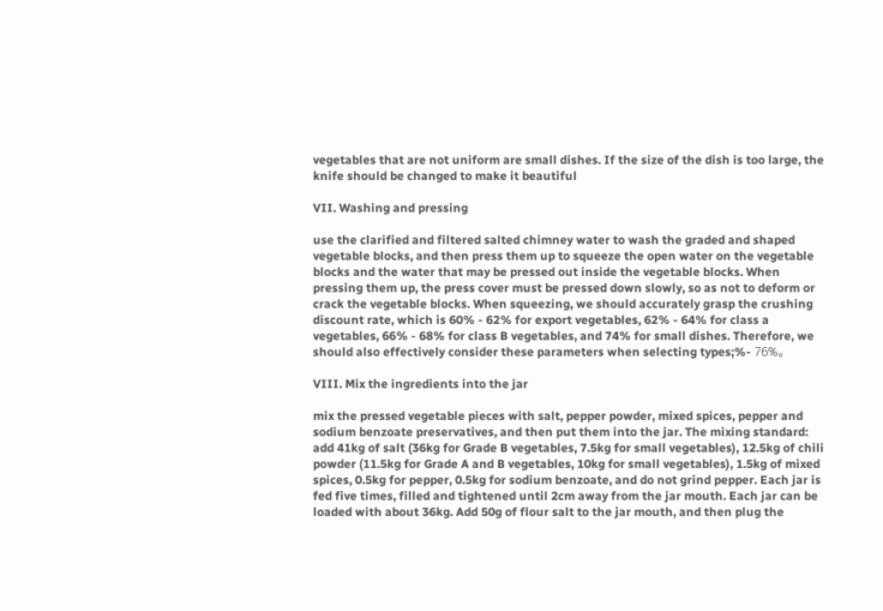vegetables that are not uniform are small dishes. If the size of the dish is too large, the knife should be changed to make it beautiful

VII. Washing and pressing

use the clarified and filtered salted chimney water to wash the graded and shaped vegetable blocks, and then press them up to squeeze the open water on the vegetable blocks and the water that may be pressed out inside the vegetable blocks. When pressing them up, the press cover must be pressed down slowly, so as not to deform or crack the vegetable blocks. When squeezing, we should accurately grasp the crushing discount rate, which is 60% - 62% for export vegetables, 62% - 64% for class a vegetables, 66% - 68% for class B vegetables, and 74% for small dishes. Therefore, we should also effectively consider these parameters when selecting types;%- 76%。

VIII. Mix the ingredients into the jar

mix the pressed vegetable pieces with salt, pepper powder, mixed spices, pepper and sodium benzoate preservatives, and then put them into the jar. The mixing standard: add 41kg of salt (36kg for Grade B vegetables, 7.5kg for small vegetables), 12.5kg of chili powder (11.5kg for Grade A and B vegetables, 10kg for small vegetables), 1.5kg of mixed spices, 0.5kg for pepper, 0.5kg for sodium benzoate, and do not grind pepper. Each jar is fed five times, filled and tightened until 2cm away from the jar mouth. Each jar can be loaded with about 36kg. Add 50g of flour salt to the jar mouth, and then plug the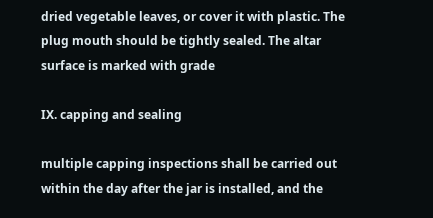dried vegetable leaves, or cover it with plastic. The plug mouth should be tightly sealed. The altar surface is marked with grade

IX. capping and sealing

multiple capping inspections shall be carried out within the day after the jar is installed, and the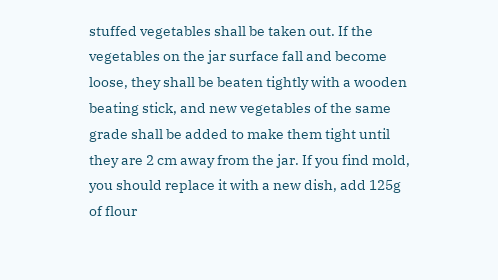stuffed vegetables shall be taken out. If the vegetables on the jar surface fall and become loose, they shall be beaten tightly with a wooden beating stick, and new vegetables of the same grade shall be added to make them tight until they are 2 cm away from the jar. If you find mold, you should replace it with a new dish, add 125g of flour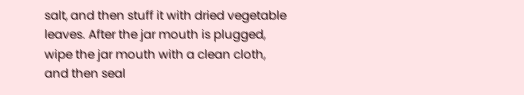salt, and then stuff it with dried vegetable leaves. After the jar mouth is plugged, wipe the jar mouth with a clean cloth, and then seal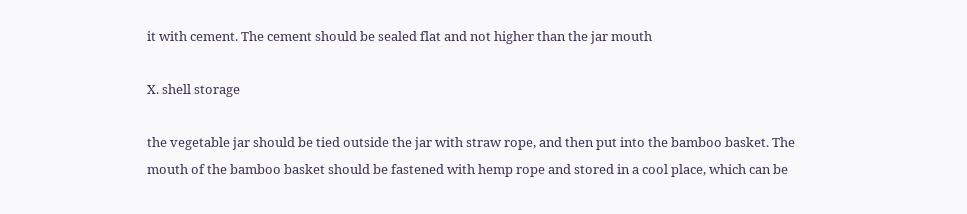it with cement. The cement should be sealed flat and not higher than the jar mouth

X. shell storage

the vegetable jar should be tied outside the jar with straw rope, and then put into the bamboo basket. The mouth of the bamboo basket should be fastened with hemp rope and stored in a cool place, which can be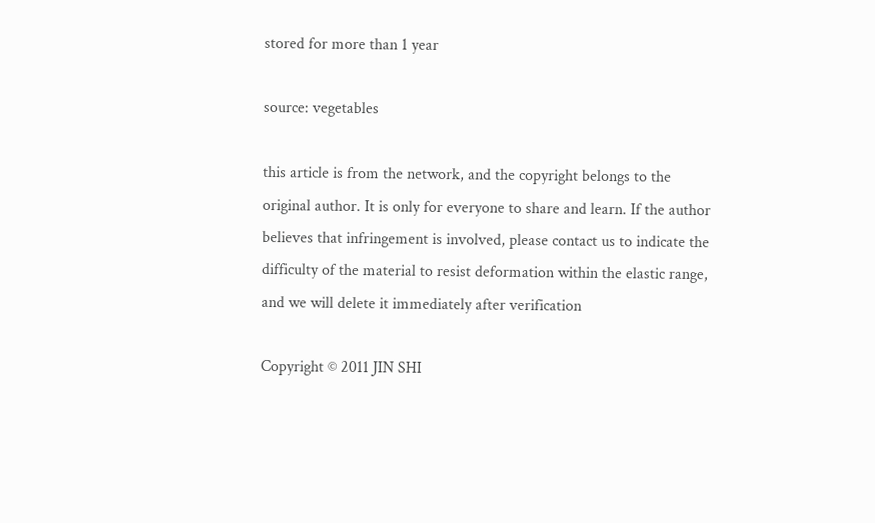stored for more than 1 year

source: vegetables

this article is from the network, and the copyright belongs to the original author. It is only for everyone to share and learn. If the author believes that infringement is involved, please contact us to indicate the difficulty of the material to resist deformation within the elastic range, and we will delete it immediately after verification

Copyright © 2011 JIN SHI